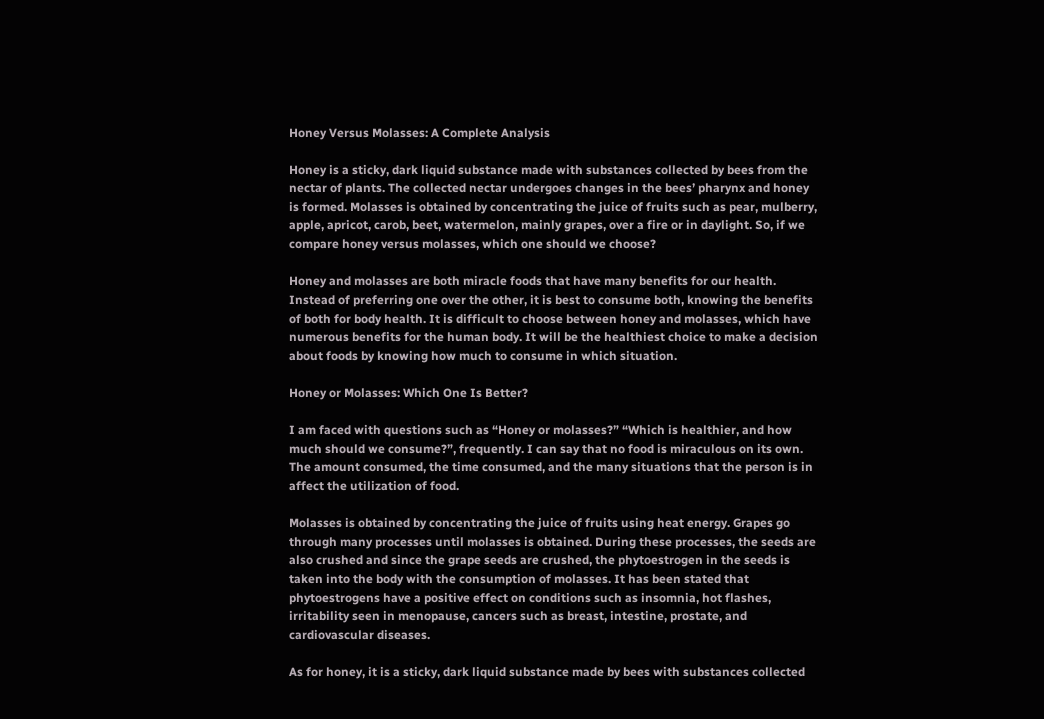Honey Versus Molasses: A Complete Analysis

Honey is a sticky, dark liquid substance made with substances collected by bees from the nectar of plants. The collected nectar undergoes changes in the bees’ pharynx and honey is formed. Molasses is obtained by concentrating the juice of fruits such as pear, mulberry, apple, apricot, carob, beet, watermelon, mainly grapes, over a fire or in daylight. So, if we compare honey versus molasses, which one should we choose?

Honey and molasses are both miracle foods that have many benefits for our health. Instead of preferring one over the other, it is best to consume both, knowing the benefits of both for body health. It is difficult to choose between honey and molasses, which have numerous benefits for the human body. It will be the healthiest choice to make a decision about foods by knowing how much to consume in which situation.

Honey or Molasses: Which One Is Better?

I am faced with questions such as “Honey or molasses?” “Which is healthier, and how much should we consume?”, frequently. I can say that no food is miraculous on its own. The amount consumed, the time consumed, and the many situations that the person is in affect the utilization of food.

Molasses is obtained by concentrating the juice of fruits using heat energy. Grapes go through many processes until molasses is obtained. During these processes, the seeds are also crushed and since the grape seeds are crushed, the phytoestrogen in the seeds is taken into the body with the consumption of molasses. It has been stated that phytoestrogens have a positive effect on conditions such as insomnia, hot flashes, irritability seen in menopause, cancers such as breast, intestine, prostate, and cardiovascular diseases.

As for honey, it is a sticky, dark liquid substance made by bees with substances collected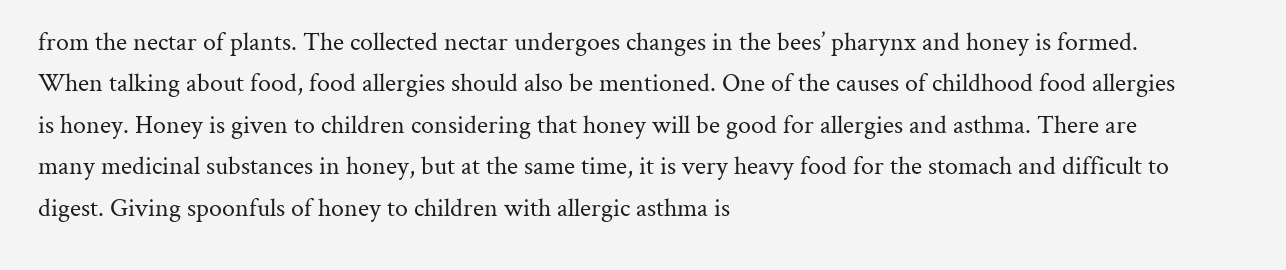from the nectar of plants. The collected nectar undergoes changes in the bees’ pharynx and honey is formed. When talking about food, food allergies should also be mentioned. One of the causes of childhood food allergies is honey. Honey is given to children considering that honey will be good for allergies and asthma. There are many medicinal substances in honey, but at the same time, it is very heavy food for the stomach and difficult to digest. Giving spoonfuls of honey to children with allergic asthma is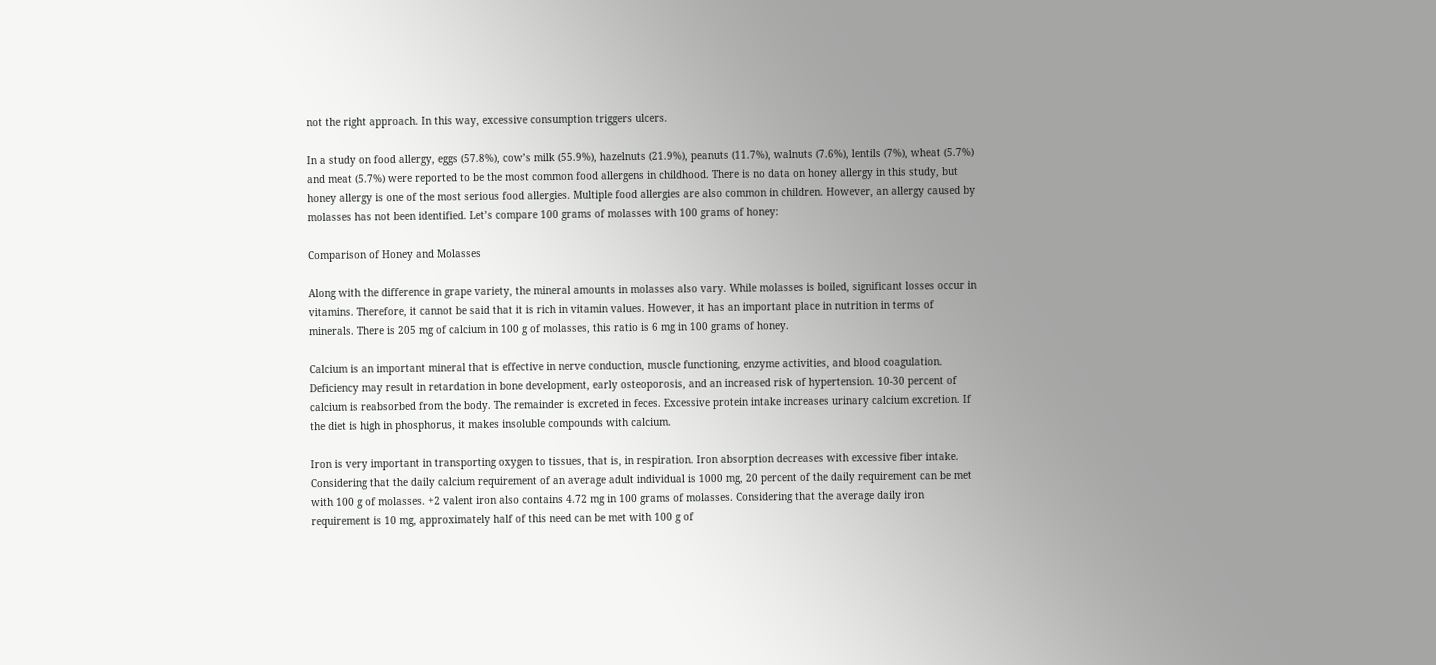not the right approach. In this way, excessive consumption triggers ulcers.

In a study on food allergy, eggs (57.8%), cow’s milk (55.9%), hazelnuts (21.9%), peanuts (11.7%), walnuts (7.6%), lentils (7%), wheat (5.7%) and meat (5.7%) were reported to be the most common food allergens in childhood. There is no data on honey allergy in this study, but honey allergy is one of the most serious food allergies. Multiple food allergies are also common in children. However, an allergy caused by molasses has not been identified. Let’s compare 100 grams of molasses with 100 grams of honey:

Comparison of Honey and Molasses

Along with the difference in grape variety, the mineral amounts in molasses also vary. While molasses is boiled, significant losses occur in vitamins. Therefore, it cannot be said that it is rich in vitamin values. However, it has an important place in nutrition in terms of minerals. There is 205 mg of calcium in 100 g of molasses, this ratio is 6 mg in 100 grams of honey.

Calcium is an important mineral that is effective in nerve conduction, muscle functioning, enzyme activities, and blood coagulation. Deficiency may result in retardation in bone development, early osteoporosis, and an increased risk of hypertension. 10-30 percent of calcium is reabsorbed from the body. The remainder is excreted in feces. Excessive protein intake increases urinary calcium excretion. If the diet is high in phosphorus, it makes insoluble compounds with calcium.

Iron is very important in transporting oxygen to tissues, that is, in respiration. Iron absorption decreases with excessive fiber intake. Considering that the daily calcium requirement of an average adult individual is 1000 mg, 20 percent of the daily requirement can be met with 100 g of molasses. +2 valent iron also contains 4.72 mg in 100 grams of molasses. Considering that the average daily iron requirement is 10 mg, approximately half of this need can be met with 100 g of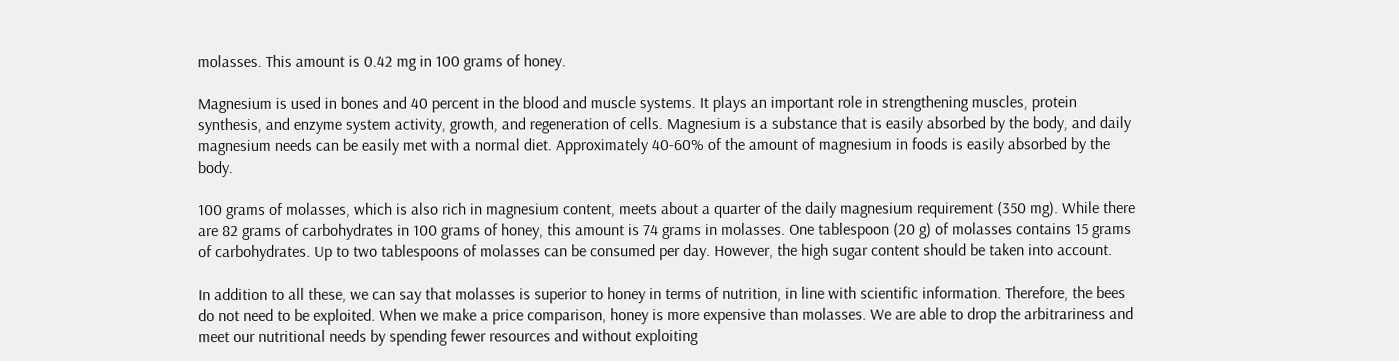molasses. This amount is 0.42 mg in 100 grams of honey.

Magnesium is used in bones and 40 percent in the blood and muscle systems. It plays an important role in strengthening muscles, protein synthesis, and enzyme system activity, growth, and regeneration of cells. Magnesium is a substance that is easily absorbed by the body, and daily magnesium needs can be easily met with a normal diet. Approximately 40-60% of the amount of magnesium in foods is easily absorbed by the body.

100 grams of molasses, which is also rich in magnesium content, meets about a quarter of the daily magnesium requirement (350 mg). While there are 82 grams of carbohydrates in 100 grams of honey, this amount is 74 grams in molasses. One tablespoon (20 g) of molasses contains 15 grams of carbohydrates. Up to two tablespoons of molasses can be consumed per day. However, the high sugar content should be taken into account.

In addition to all these, we can say that molasses is superior to honey in terms of nutrition, in line with scientific information. Therefore, the bees do not need to be exploited. When we make a price comparison, honey is more expensive than molasses. We are able to drop the arbitrariness and meet our nutritional needs by spending fewer resources and without exploiting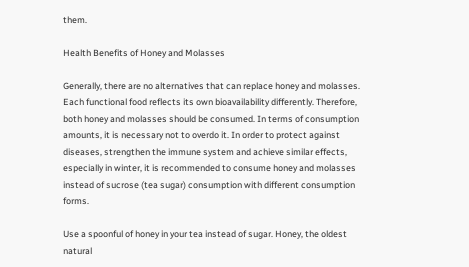them.

Health Benefits of Honey and Molasses

Generally, there are no alternatives that can replace honey and molasses. Each functional food reflects its own bioavailability differently. Therefore, both honey and molasses should be consumed. In terms of consumption amounts, it is necessary not to overdo it. In order to protect against diseases, strengthen the immune system and achieve similar effects, especially in winter, it is recommended to consume honey and molasses instead of sucrose (tea sugar) consumption with different consumption forms.

Use a spoonful of honey in your tea instead of sugar. Honey, the oldest natural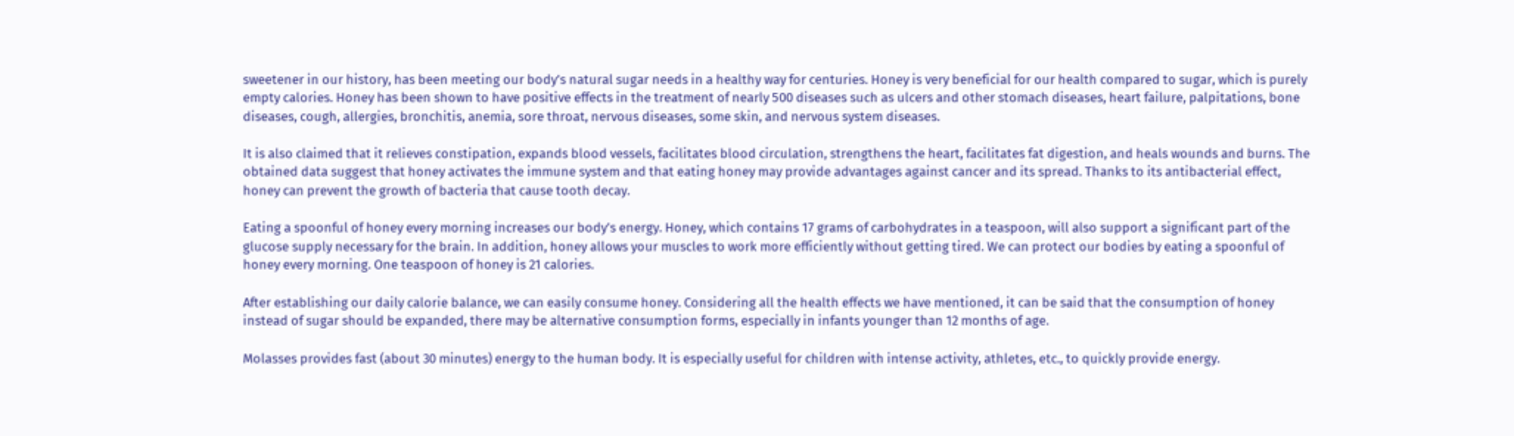sweetener in our history, has been meeting our body’s natural sugar needs in a healthy way for centuries. Honey is very beneficial for our health compared to sugar, which is purely empty calories. Honey has been shown to have positive effects in the treatment of nearly 500 diseases such as ulcers and other stomach diseases, heart failure, palpitations, bone diseases, cough, allergies, bronchitis, anemia, sore throat, nervous diseases, some skin, and nervous system diseases.

It is also claimed that it relieves constipation, expands blood vessels, facilitates blood circulation, strengthens the heart, facilitates fat digestion, and heals wounds and burns. The obtained data suggest that honey activates the immune system and that eating honey may provide advantages against cancer and its spread. Thanks to its antibacterial effect, honey can prevent the growth of bacteria that cause tooth decay.

Eating a spoonful of honey every morning increases our body’s energy. Honey, which contains 17 grams of carbohydrates in a teaspoon, will also support a significant part of the glucose supply necessary for the brain. In addition, honey allows your muscles to work more efficiently without getting tired. We can protect our bodies by eating a spoonful of honey every morning. One teaspoon of honey is 21 calories.

After establishing our daily calorie balance, we can easily consume honey. Considering all the health effects we have mentioned, it can be said that the consumption of honey instead of sugar should be expanded, there may be alternative consumption forms, especially in infants younger than 12 months of age.

Molasses provides fast (about 30 minutes) energy to the human body. It is especially useful for children with intense activity, athletes, etc., to quickly provide energy.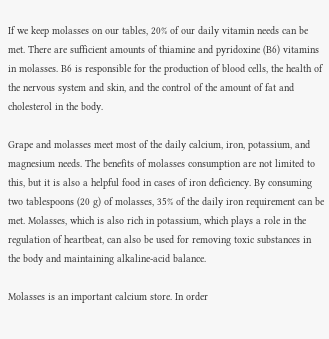If we keep molasses on our tables, 20% of our daily vitamin needs can be met. There are sufficient amounts of thiamine and pyridoxine (B6) vitamins in molasses. B6 is responsible for the production of blood cells, the health of the nervous system and skin, and the control of the amount of fat and cholesterol in the body.

Grape and molasses meet most of the daily calcium, iron, potassium, and magnesium needs. The benefits of molasses consumption are not limited to this, but it is also a helpful food in cases of iron deficiency. By consuming two tablespoons (20 g) of molasses, 35% of the daily iron requirement can be met. Molasses, which is also rich in potassium, which plays a role in the regulation of heartbeat, can also be used for removing toxic substances in the body and maintaining alkaline-acid balance.

Molasses is an important calcium store. In order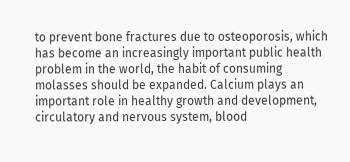to prevent bone fractures due to osteoporosis, which has become an increasingly important public health problem in the world, the habit of consuming molasses should be expanded. Calcium plays an important role in healthy growth and development, circulatory and nervous system, blood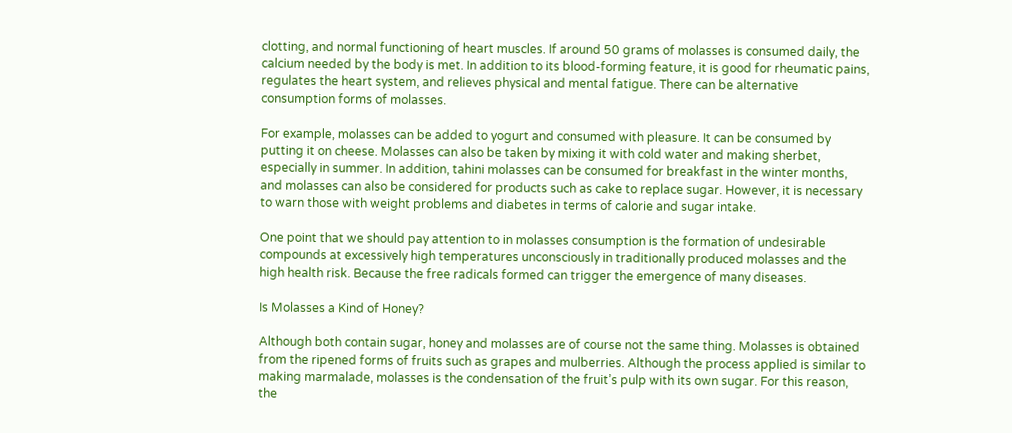clotting, and normal functioning of heart muscles. If around 50 grams of molasses is consumed daily, the calcium needed by the body is met. In addition to its blood-forming feature, it is good for rheumatic pains, regulates the heart system, and relieves physical and mental fatigue. There can be alternative consumption forms of molasses.

For example, molasses can be added to yogurt and consumed with pleasure. It can be consumed by putting it on cheese. Molasses can also be taken by mixing it with cold water and making sherbet, especially in summer. In addition, tahini molasses can be consumed for breakfast in the winter months, and molasses can also be considered for products such as cake to replace sugar. However, it is necessary to warn those with weight problems and diabetes in terms of calorie and sugar intake.

One point that we should pay attention to in molasses consumption is the formation of undesirable compounds at excessively high temperatures unconsciously in traditionally produced molasses and the high health risk. Because the free radicals formed can trigger the emergence of many diseases.

Is Molasses a Kind of Honey?

Although both contain sugar, honey and molasses are of course not the same thing. Molasses is obtained from the ripened forms of fruits such as grapes and mulberries. Although the process applied is similar to making marmalade, molasses is the condensation of the fruit’s pulp with its own sugar. For this reason, the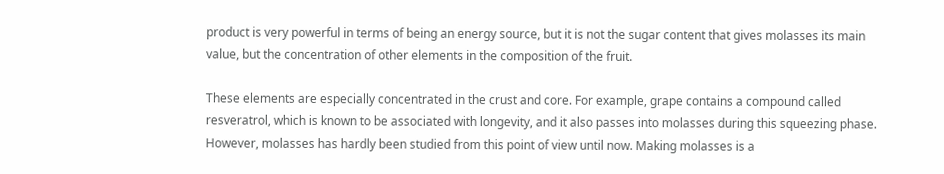product is very powerful in terms of being an energy source, but it is not the sugar content that gives molasses its main value, but the concentration of other elements in the composition of the fruit.

These elements are especially concentrated in the crust and core. For example, grape contains a compound called resveratrol, which is known to be associated with longevity, and it also passes into molasses during this squeezing phase. However, molasses has hardly been studied from this point of view until now. Making molasses is a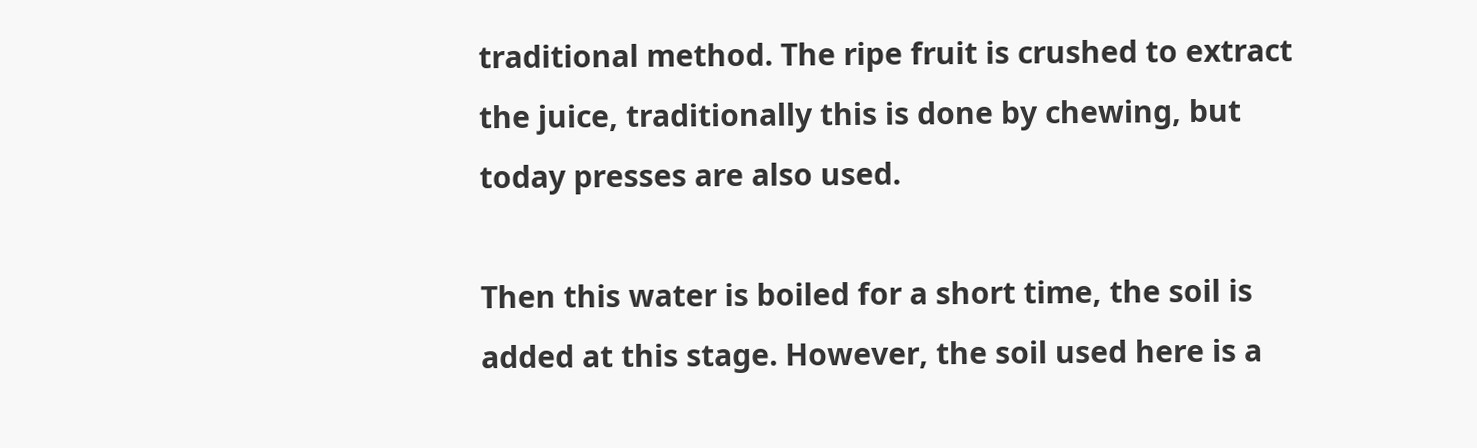traditional method. The ripe fruit is crushed to extract the juice, traditionally this is done by chewing, but today presses are also used.

Then this water is boiled for a short time, the soil is added at this stage. However, the soil used here is a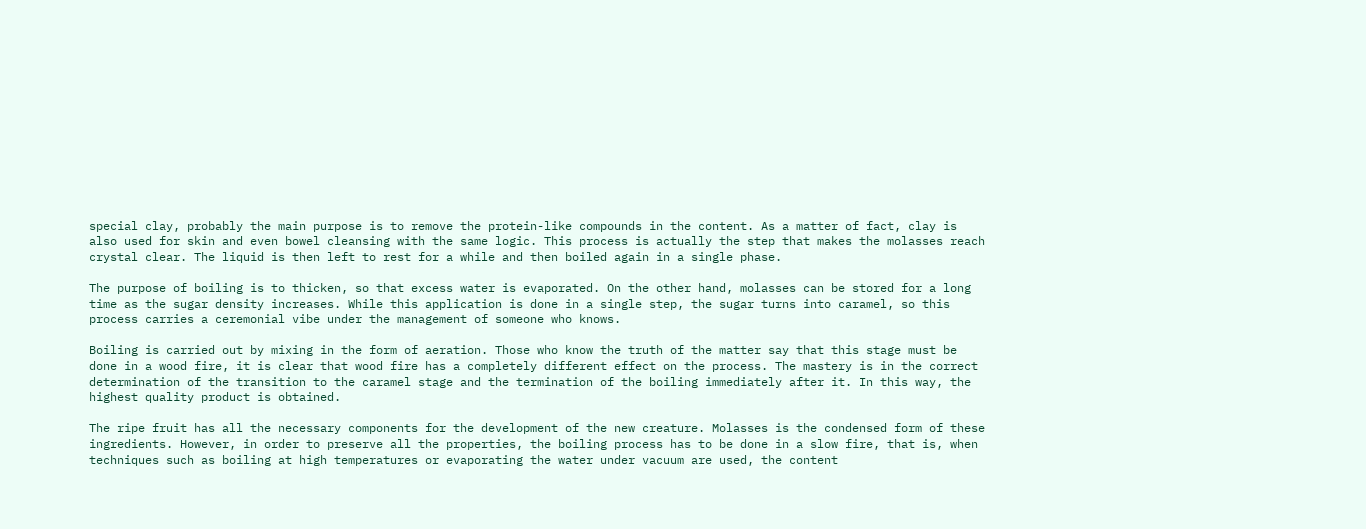special clay, probably the main purpose is to remove the protein-like compounds in the content. As a matter of fact, clay is also used for skin and even bowel cleansing with the same logic. This process is actually the step that makes the molasses reach crystal clear. The liquid is then left to rest for a while and then boiled again in a single phase.

The purpose of boiling is to thicken, so that excess water is evaporated. On the other hand, molasses can be stored for a long time as the sugar density increases. While this application is done in a single step, the sugar turns into caramel, so this process carries a ceremonial vibe under the management of someone who knows.

Boiling is carried out by mixing in the form of aeration. Those who know the truth of the matter say that this stage must be done in a wood fire, it is clear that wood fire has a completely different effect on the process. The mastery is in the correct determination of the transition to the caramel stage and the termination of the boiling immediately after it. In this way, the highest quality product is obtained.

The ripe fruit has all the necessary components for the development of the new creature. Molasses is the condensed form of these ingredients. However, in order to preserve all the properties, the boiling process has to be done in a slow fire, that is, when techniques such as boiling at high temperatures or evaporating the water under vacuum are used, the content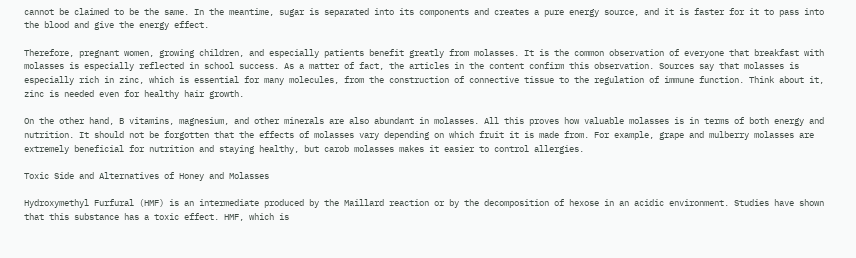cannot be claimed to be the same. In the meantime, sugar is separated into its components and creates a pure energy source, and it is faster for it to pass into the blood and give the energy effect.

Therefore, pregnant women, growing children, and especially patients benefit greatly from molasses. It is the common observation of everyone that breakfast with molasses is especially reflected in school success. As a matter of fact, the articles in the content confirm this observation. Sources say that molasses is especially rich in zinc, which is essential for many molecules, from the construction of connective tissue to the regulation of immune function. Think about it, zinc is needed even for healthy hair growth.

On the other hand, B vitamins, magnesium, and other minerals are also abundant in molasses. All this proves how valuable molasses is in terms of both energy and nutrition. It should not be forgotten that the effects of molasses vary depending on which fruit it is made from. For example, grape and mulberry molasses are extremely beneficial for nutrition and staying healthy, but carob molasses makes it easier to control allergies.

Toxic Side and Alternatives of Honey and Molasses

Hydroxymethyl Furfural (HMF) is an intermediate produced by the Maillard reaction or by the decomposition of hexose in an acidic environment. Studies have shown that this substance has a toxic effect. HMF, which is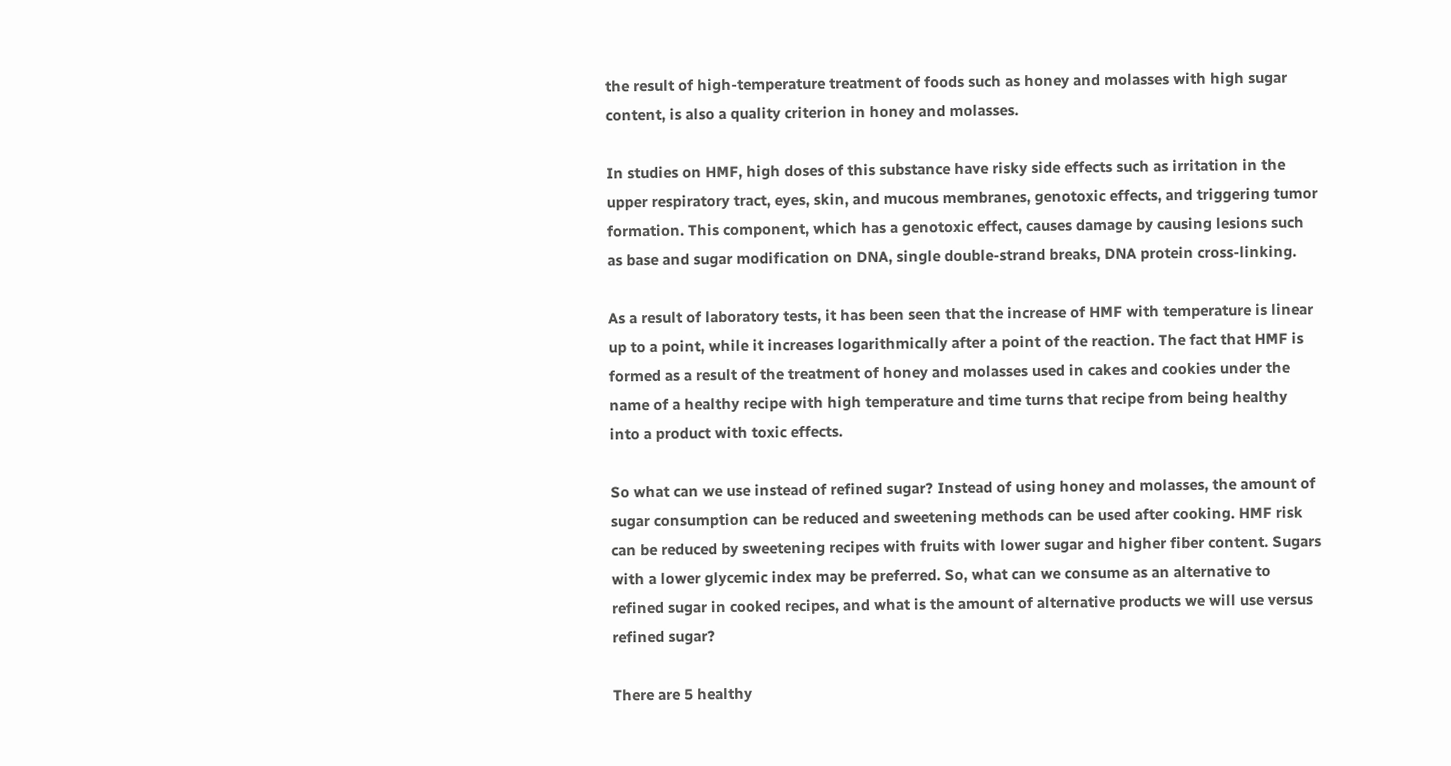the result of high-temperature treatment of foods such as honey and molasses with high sugar content, is also a quality criterion in honey and molasses.

In studies on HMF, high doses of this substance have risky side effects such as irritation in the upper respiratory tract, eyes, skin, and mucous membranes, genotoxic effects, and triggering tumor formation. This component, which has a genotoxic effect, causes damage by causing lesions such as base and sugar modification on DNA, single double-strand breaks, DNA protein cross-linking.

As a result of laboratory tests, it has been seen that the increase of HMF with temperature is linear up to a point, while it increases logarithmically after a point of the reaction. The fact that HMF is formed as a result of the treatment of honey and molasses used in cakes and cookies under the name of a healthy recipe with high temperature and time turns that recipe from being healthy into a product with toxic effects.

So what can we use instead of refined sugar? Instead of using honey and molasses, the amount of sugar consumption can be reduced and sweetening methods can be used after cooking. HMF risk can be reduced by sweetening recipes with fruits with lower sugar and higher fiber content. Sugars with a lower glycemic index may be preferred. So, what can we consume as an alternative to refined sugar in cooked recipes, and what is the amount of alternative products we will use versus refined sugar?

There are 5 healthy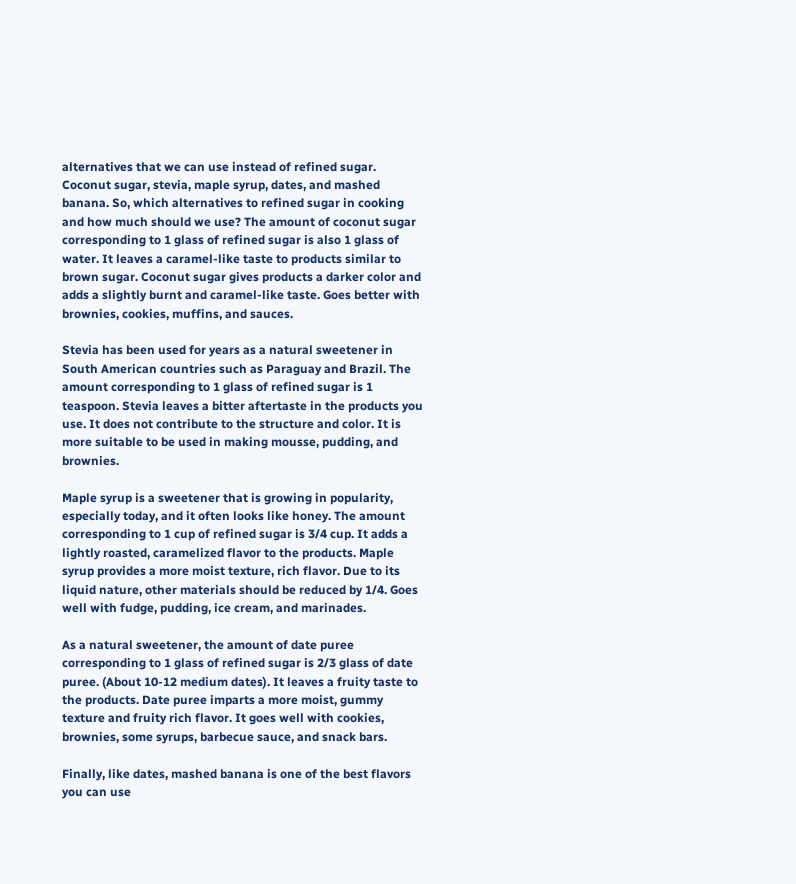alternatives that we can use instead of refined sugar. Coconut sugar, stevia, maple syrup, dates, and mashed banana. So, which alternatives to refined sugar in cooking and how much should we use? The amount of coconut sugar corresponding to 1 glass of refined sugar is also 1 glass of water. It leaves a caramel-like taste to products similar to brown sugar. Coconut sugar gives products a darker color and adds a slightly burnt and caramel-like taste. Goes better with brownies, cookies, muffins, and sauces.

Stevia has been used for years as a natural sweetener in South American countries such as Paraguay and Brazil. The amount corresponding to 1 glass of refined sugar is 1 teaspoon. Stevia leaves a bitter aftertaste in the products you use. It does not contribute to the structure and color. It is more suitable to be used in making mousse, pudding, and brownies.

Maple syrup is a sweetener that is growing in popularity, especially today, and it often looks like honey. The amount corresponding to 1 cup of refined sugar is 3/4 cup. It adds a lightly roasted, caramelized flavor to the products. Maple syrup provides a more moist texture, rich flavor. Due to its liquid nature, other materials should be reduced by 1/4. Goes well with fudge, pudding, ice cream, and marinades.

As a natural sweetener, the amount of date puree corresponding to 1 glass of refined sugar is 2/3 glass of date puree. (About 10-12 medium dates). It leaves a fruity taste to the products. Date puree imparts a more moist, gummy texture and fruity rich flavor. It goes well with cookies, brownies, some syrups, barbecue sauce, and snack bars.

Finally, like dates, mashed banana is one of the best flavors you can use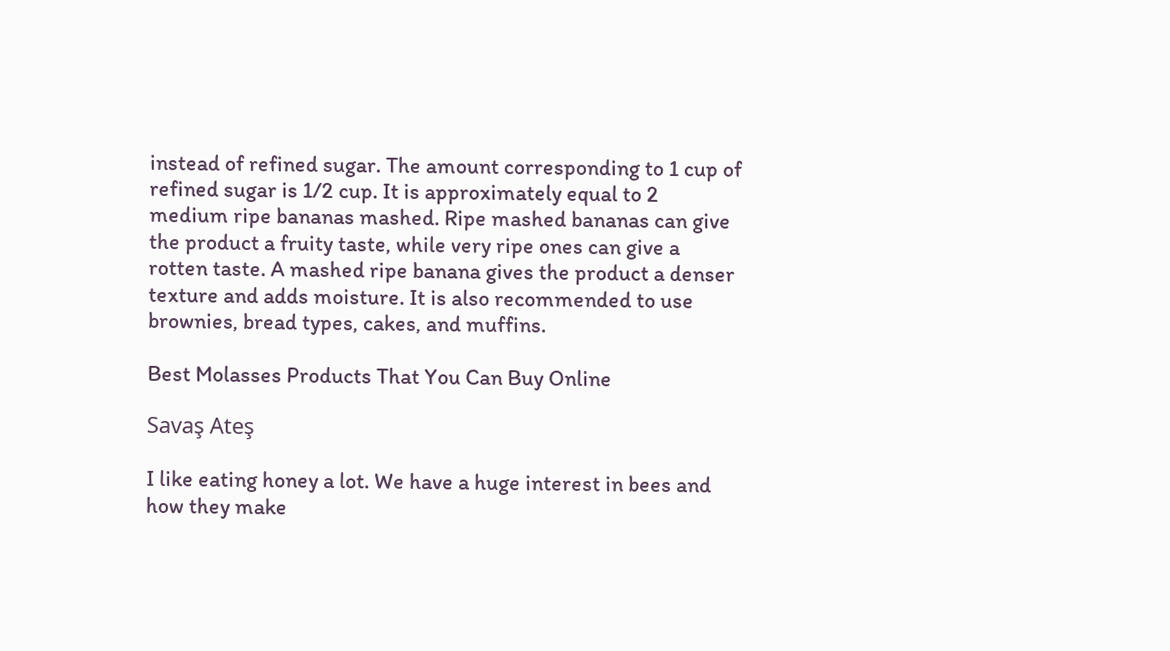instead of refined sugar. The amount corresponding to 1 cup of refined sugar is 1/2 cup. It is approximately equal to 2 medium ripe bananas mashed. Ripe mashed bananas can give the product a fruity taste, while very ripe ones can give a rotten taste. A mashed ripe banana gives the product a denser texture and adds moisture. It is also recommended to use brownies, bread types, cakes, and muffins.

Best Molasses Products That You Can Buy Online

Savaş Ateş

I like eating honey a lot. We have a huge interest in bees and how they make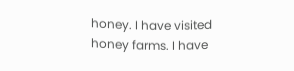honey. I have visited honey farms. I have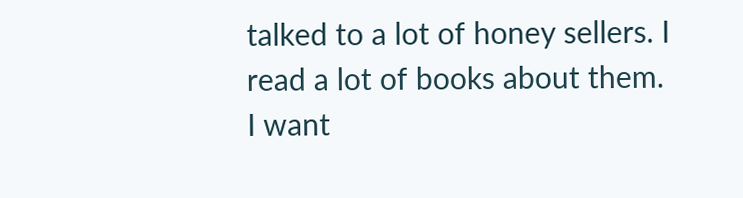talked to a lot of honey sellers. I read a lot of books about them. I want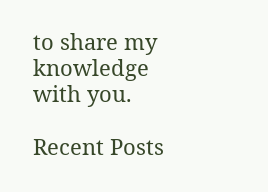to share my knowledge with you.

Recent Posts